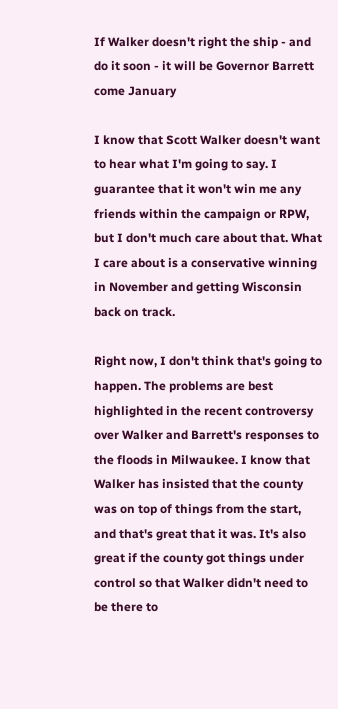If Walker doesn't right the ship - and do it soon - it will be Governor Barrett come January

I know that Scott Walker doesn't want to hear what I'm going to say. I guarantee that it won't win me any friends within the campaign or RPW, but I don't much care about that. What I care about is a conservative winning in November and getting Wisconsin back on track.

Right now, I don't think that's going to happen. The problems are best highlighted in the recent controversy over Walker and Barrett's responses to the floods in Milwaukee. I know that Walker has insisted that the county was on top of things from the start, and that's great that it was. It's also great if the county got things under control so that Walker didn't need to be there to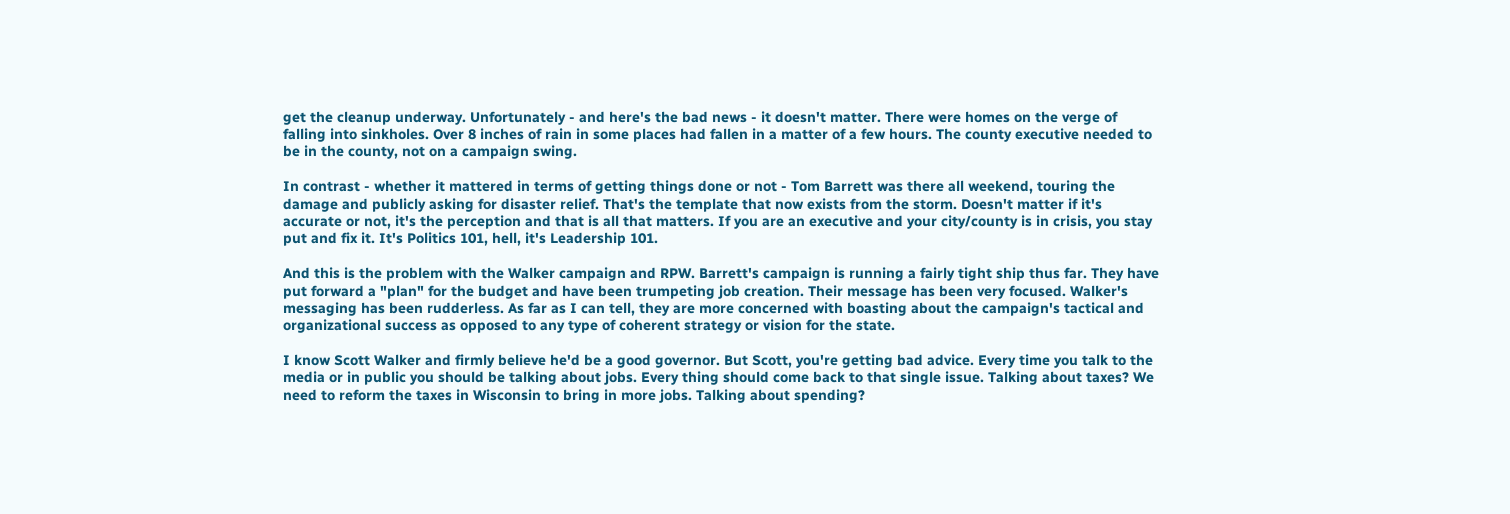get the cleanup underway. Unfortunately - and here's the bad news - it doesn't matter. There were homes on the verge of falling into sinkholes. Over 8 inches of rain in some places had fallen in a matter of a few hours. The county executive needed to be in the county, not on a campaign swing.

In contrast - whether it mattered in terms of getting things done or not - Tom Barrett was there all weekend, touring the damage and publicly asking for disaster relief. That's the template that now exists from the storm. Doesn't matter if it's accurate or not, it's the perception and that is all that matters. If you are an executive and your city/county is in crisis, you stay put and fix it. It's Politics 101, hell, it's Leadership 101.

And this is the problem with the Walker campaign and RPW. Barrett's campaign is running a fairly tight ship thus far. They have put forward a "plan" for the budget and have been trumpeting job creation. Their message has been very focused. Walker's messaging has been rudderless. As far as I can tell, they are more concerned with boasting about the campaign's tactical and organizational success as opposed to any type of coherent strategy or vision for the state.

I know Scott Walker and firmly believe he'd be a good governor. But Scott, you're getting bad advice. Every time you talk to the media or in public you should be talking about jobs. Every thing should come back to that single issue. Talking about taxes? We need to reform the taxes in Wisconsin to bring in more jobs. Talking about spending?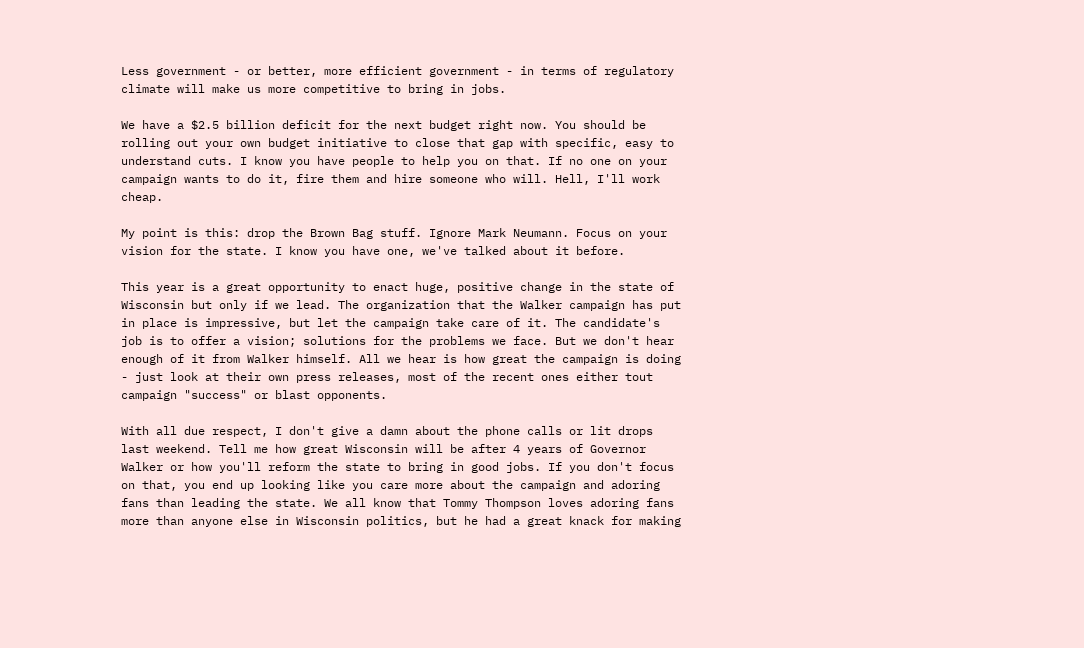Less government - or better, more efficient government - in terms of regulatory climate will make us more competitive to bring in jobs.

We have a $2.5 billion deficit for the next budget right now. You should be rolling out your own budget initiative to close that gap with specific, easy to understand cuts. I know you have people to help you on that. If no one on your campaign wants to do it, fire them and hire someone who will. Hell, I'll work cheap.

My point is this: drop the Brown Bag stuff. Ignore Mark Neumann. Focus on your vision for the state. I know you have one, we've talked about it before.

This year is a great opportunity to enact huge, positive change in the state of Wisconsin but only if we lead. The organization that the Walker campaign has put in place is impressive, but let the campaign take care of it. The candidate's job is to offer a vision; solutions for the problems we face. But we don't hear enough of it from Walker himself. All we hear is how great the campaign is doing - just look at their own press releases, most of the recent ones either tout campaign "success" or blast opponents.

With all due respect, I don't give a damn about the phone calls or lit drops last weekend. Tell me how great Wisconsin will be after 4 years of Governor Walker or how you'll reform the state to bring in good jobs. If you don't focus on that, you end up looking like you care more about the campaign and adoring fans than leading the state. We all know that Tommy Thompson loves adoring fans more than anyone else in Wisconsin politics, but he had a great knack for making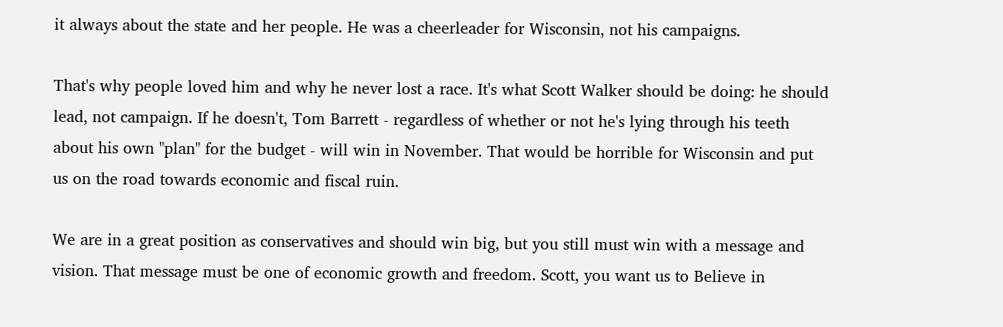it always about the state and her people. He was a cheerleader for Wisconsin, not his campaigns.

That's why people loved him and why he never lost a race. It's what Scott Walker should be doing: he should lead, not campaign. If he doesn't, Tom Barrett - regardless of whether or not he's lying through his teeth about his own "plan" for the budget - will win in November. That would be horrible for Wisconsin and put us on the road towards economic and fiscal ruin.

We are in a great position as conservatives and should win big, but you still must win with a message and vision. That message must be one of economic growth and freedom. Scott, you want us to Believe in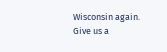Wisconsin again. Give us a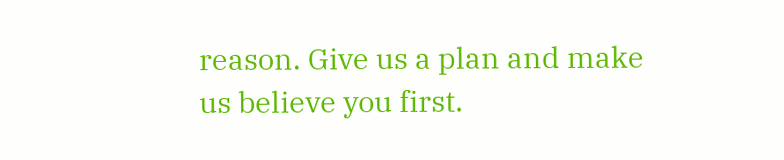reason. Give us a plan and make us believe you first.